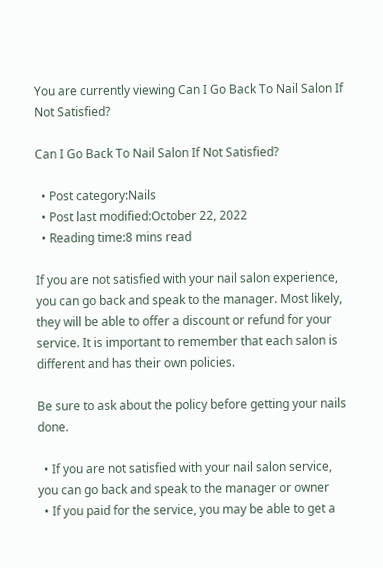You are currently viewing Can I Go Back To Nail Salon If Not Satisfied?

Can I Go Back To Nail Salon If Not Satisfied?

  • Post category:Nails
  • Post last modified:October 22, 2022
  • Reading time:8 mins read

If you are not satisfied with your nail salon experience, you can go back and speak to the manager. Most likely, they will be able to offer a discount or refund for your service. It is important to remember that each salon is different and has their own policies.

Be sure to ask about the policy before getting your nails done.

  • If you are not satisfied with your nail salon service, you can go back and speak to the manager or owner
  • If you paid for the service, you may be able to get a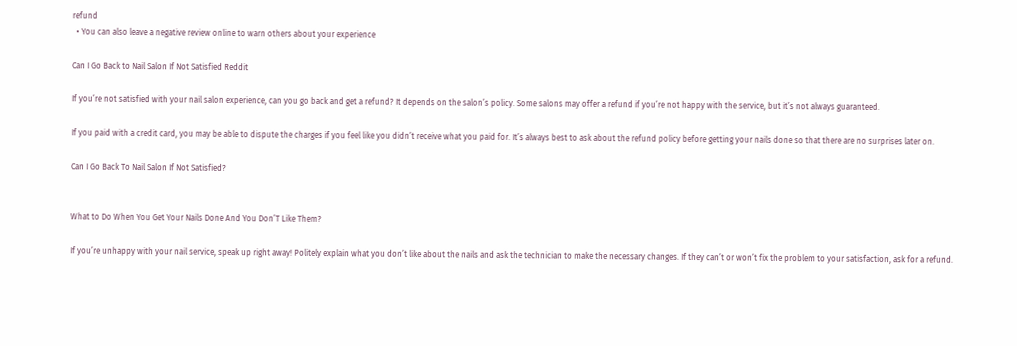refund
  • You can also leave a negative review online to warn others about your experience

Can I Go Back to Nail Salon If Not Satisfied Reddit

If you’re not satisfied with your nail salon experience, can you go back and get a refund? It depends on the salon’s policy. Some salons may offer a refund if you’re not happy with the service, but it’s not always guaranteed.

If you paid with a credit card, you may be able to dispute the charges if you feel like you didn’t receive what you paid for. It’s always best to ask about the refund policy before getting your nails done so that there are no surprises later on.

Can I Go Back To Nail Salon If Not Satisfied?


What to Do When You Get Your Nails Done And You Don’T Like Them?

If you’re unhappy with your nail service, speak up right away! Politely explain what you don’t like about the nails and ask the technician to make the necessary changes. If they can’t or won’t fix the problem to your satisfaction, ask for a refund.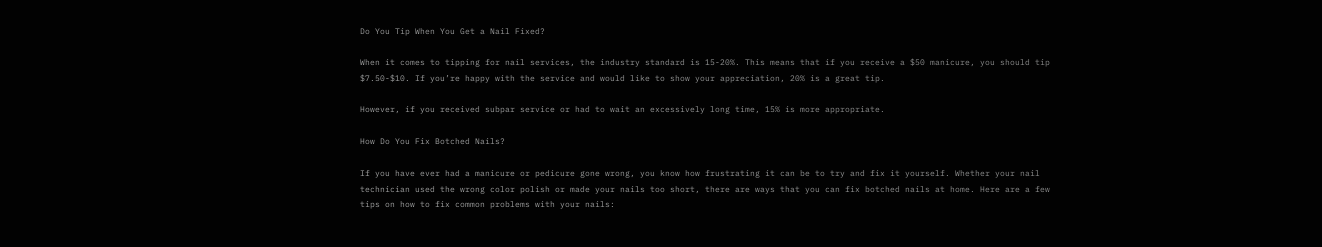Do You Tip When You Get a Nail Fixed?

When it comes to tipping for nail services, the industry standard is 15-20%. This means that if you receive a $50 manicure, you should tip $7.50-$10. If you’re happy with the service and would like to show your appreciation, 20% is a great tip.

However, if you received subpar service or had to wait an excessively long time, 15% is more appropriate.

How Do You Fix Botched Nails?

If you have ever had a manicure or pedicure gone wrong, you know how frustrating it can be to try and fix it yourself. Whether your nail technician used the wrong color polish or made your nails too short, there are ways that you can fix botched nails at home. Here are a few tips on how to fix common problems with your nails: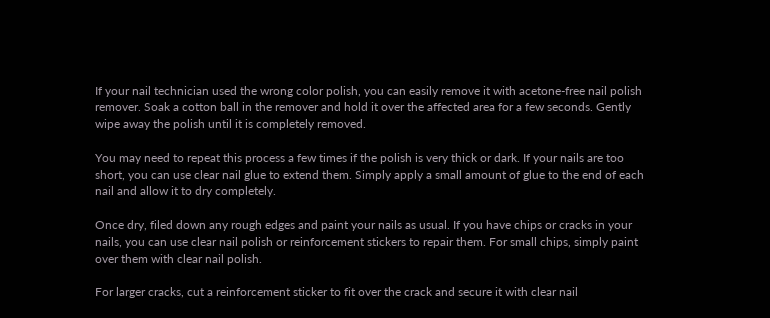If your nail technician used the wrong color polish, you can easily remove it with acetone-free nail polish remover. Soak a cotton ball in the remover and hold it over the affected area for a few seconds. Gently wipe away the polish until it is completely removed.

You may need to repeat this process a few times if the polish is very thick or dark. If your nails are too short, you can use clear nail glue to extend them. Simply apply a small amount of glue to the end of each nail and allow it to dry completely.

Once dry, filed down any rough edges and paint your nails as usual. If you have chips or cracks in your nails, you can use clear nail polish or reinforcement stickers to repair them. For small chips, simply paint over them with clear nail polish.

For larger cracks, cut a reinforcement sticker to fit over the crack and secure it with clear nail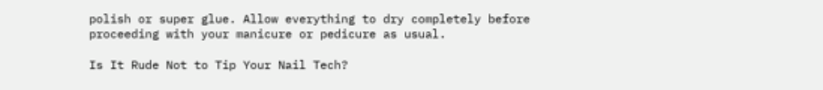polish or super glue. Allow everything to dry completely before proceeding with your manicure or pedicure as usual.

Is It Rude Not to Tip Your Nail Tech?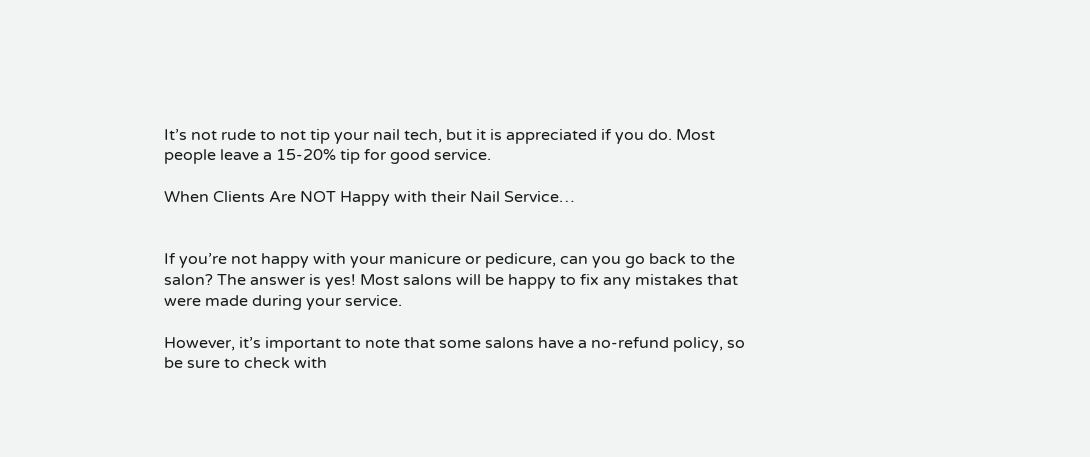It’s not rude to not tip your nail tech, but it is appreciated if you do. Most people leave a 15-20% tip for good service.

When Clients Are NOT Happy with their Nail Service…


If you’re not happy with your manicure or pedicure, can you go back to the salon? The answer is yes! Most salons will be happy to fix any mistakes that were made during your service.

However, it’s important to note that some salons have a no-refund policy, so be sure to check with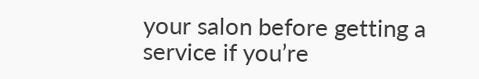your salon before getting a service if you’re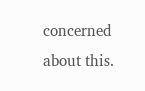concerned about this.